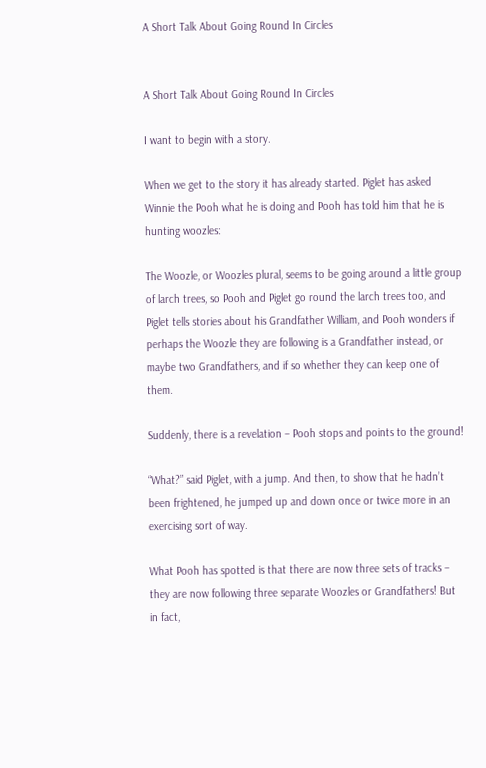A Short Talk About Going Round In Circles


A Short Talk About Going Round In Circles

I want to begin with a story.

When we get to the story it has already started. Piglet has asked Winnie the Pooh what he is doing and Pooh has told him that he is hunting woozles:

The Woozle, or Woozles plural, seems to be going around a little group of larch trees, so Pooh and Piglet go round the larch trees too, and Piglet tells stories about his Grandfather William, and Pooh wonders if perhaps the Woozle they are following is a Grandfather instead, or maybe two Grandfathers, and if so whether they can keep one of them.

Suddenly, there is a revelation – Pooh stops and points to the ground!

“What?” said Piglet, with a jump. And then, to show that he hadn’t been frightened, he jumped up and down once or twice more in an exercising sort of way.

What Pooh has spotted is that there are now three sets of tracks – they are now following three separate Woozles or Grandfathers! But in fact,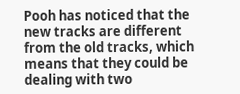Pooh has noticed that the new tracks are different from the old tracks, which means that they could be dealing with two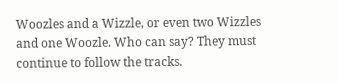Woozles and a Wizzle, or even two Wizzles and one Woozle. Who can say? They must continue to follow the tracks.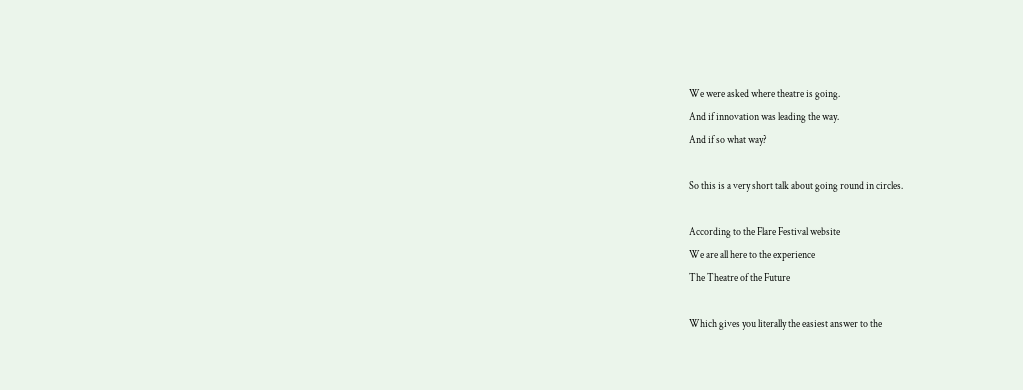We were asked where theatre is going.
And if innovation was leading the way.
And if so what way?

So this is a very short talk about going round in circles.

According to the Flare Festival website
We are all here to the experience
The Theatre of the Future

Which gives you literally the easiest answer to the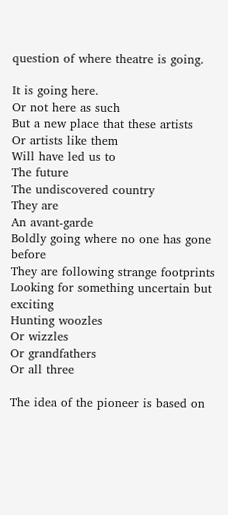question of where theatre is going.

It is going here.
Or not here as such
But a new place that these artists
Or artists like them
Will have led us to
The future
The undiscovered country
They are
An avant-garde
Boldly going where no one has gone before
They are following strange footprints
Looking for something uncertain but exciting
Hunting woozles
Or wizzles
Or grandfathers
Or all three

The idea of the pioneer is based on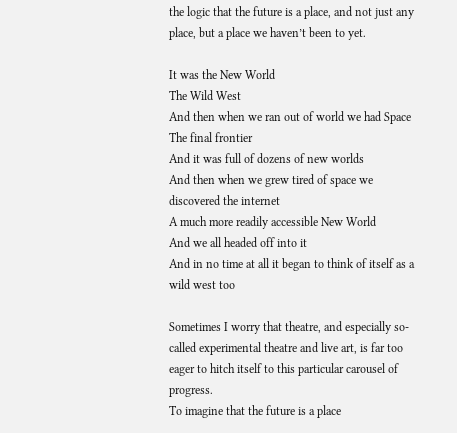the logic that the future is a place, and not just any place, but a place we haven’t been to yet.

It was the New World
The Wild West
And then when we ran out of world we had Space
The final frontier
And it was full of dozens of new worlds
And then when we grew tired of space we discovered the internet
A much more readily accessible New World
And we all headed off into it
And in no time at all it began to think of itself as a wild west too

Sometimes I worry that theatre, and especially so-called experimental theatre and live art, is far too eager to hitch itself to this particular carousel of progress.
To imagine that the future is a place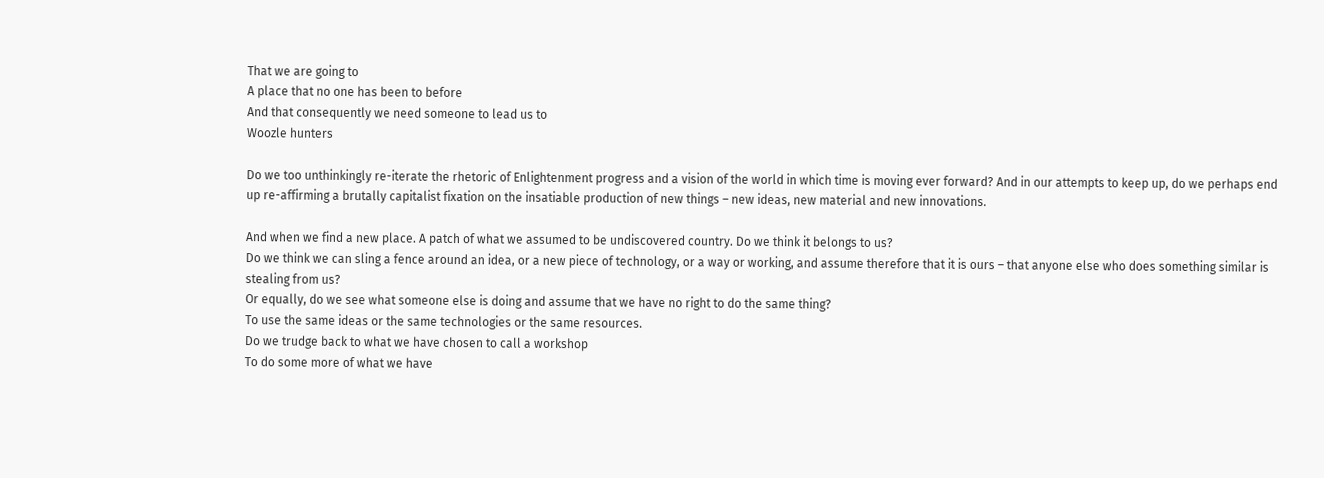That we are going to
A place that no one has been to before
And that consequently we need someone to lead us to
Woozle hunters

Do we too unthinkingly re-iterate the rhetoric of Enlightenment progress and a vision of the world in which time is moving ever forward? And in our attempts to keep up, do we perhaps end up re-affirming a brutally capitalist fixation on the insatiable production of new things – new ideas, new material and new innovations.

And when we find a new place. A patch of what we assumed to be undiscovered country. Do we think it belongs to us?
Do we think we can sling a fence around an idea, or a new piece of technology, or a way or working, and assume therefore that it is ours – that anyone else who does something similar is stealing from us?
Or equally, do we see what someone else is doing and assume that we have no right to do the same thing?
To use the same ideas or the same technologies or the same resources.
Do we trudge back to what we have chosen to call a workshop
To do some more of what we have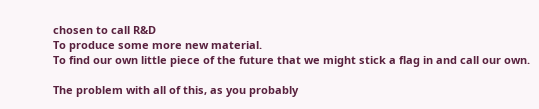chosen to call R&D
To produce some more new material.
To find our own little piece of the future that we might stick a flag in and call our own.

The problem with all of this, as you probably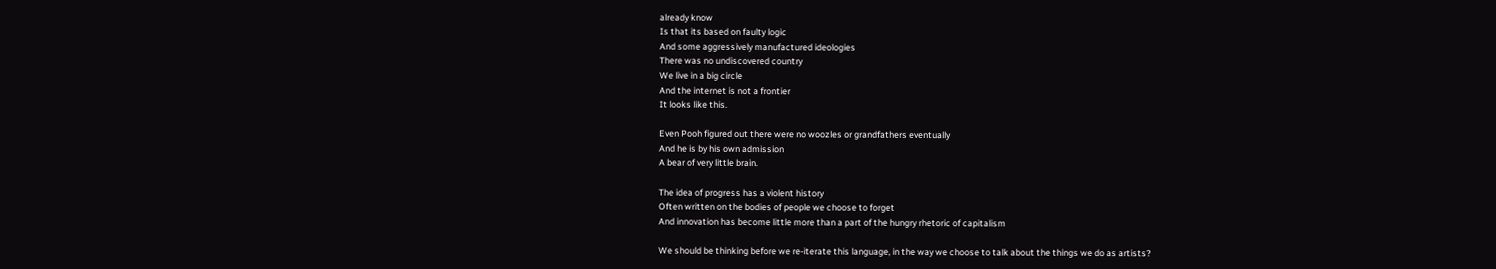already know
Is that its based on faulty logic
And some aggressively manufactured ideologies
There was no undiscovered country
We live in a big circle
And the internet is not a frontier
It looks like this.

Even Pooh figured out there were no woozles or grandfathers eventually
And he is by his own admission
A bear of very little brain.

The idea of progress has a violent history
Often written on the bodies of people we choose to forget
And innovation has become little more than a part of the hungry rhetoric of capitalism

We should be thinking before we re-iterate this language, in the way we choose to talk about the things we do as artists?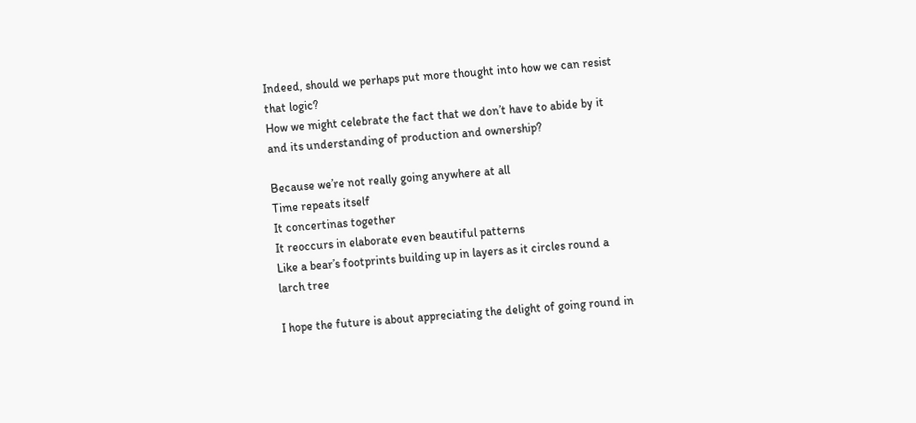Indeed, should we perhaps put more thought into how we can resist that logic?
How we might celebrate the fact that we don’t have to abide by it and its understanding of production and ownership?

Because we’re not really going anywhere at all
Time repeats itself
It concertinas together
It reoccurs in elaborate even beautiful patterns
Like a bear’s footprints building up in layers as it circles round a larch tree

I hope the future is about appreciating the delight of going round in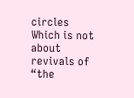circles
Which is not about revivals of “the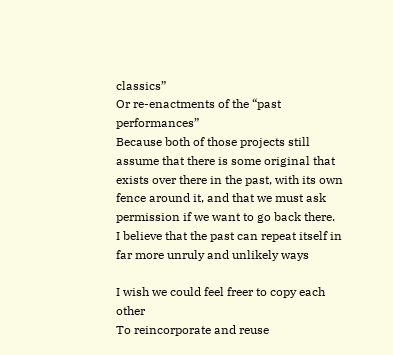classics”
Or re-enactments of the “past performances”
Because both of those projects still assume that there is some original that exists over there in the past, with its own fence around it, and that we must ask permission if we want to go back there.
I believe that the past can repeat itself in far more unruly and unlikely ways

I wish we could feel freer to copy each other
To reincorporate and reuse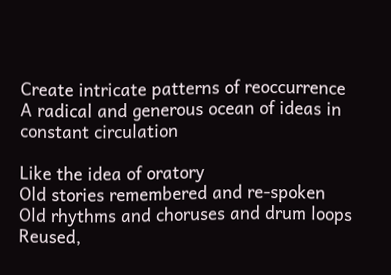Create intricate patterns of reoccurrence
A radical and generous ocean of ideas in constant circulation

Like the idea of oratory
Old stories remembered and re-spoken
Old rhythms and choruses and drum loops
Reused,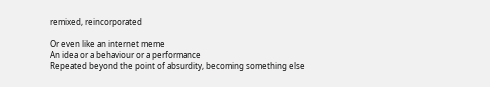remixed, reincorporated

Or even like an internet meme
An idea or a behaviour or a performance
Repeated beyond the point of absurdity, becoming something else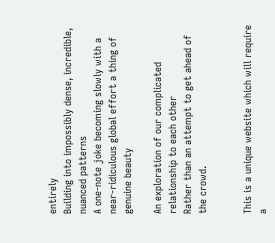entirely
Building into impossibly dense, incredible, nuanced patterns
A one-note joke becoming slowly with a near-ridiculous global effort a thing of genuine beauty

An exploration of our complicated relationship to each other
Rather than an attempt to get ahead of the crowd.


This is a unique website which will require a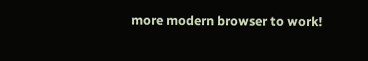more modern browser to work!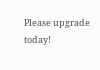Please upgrade today!